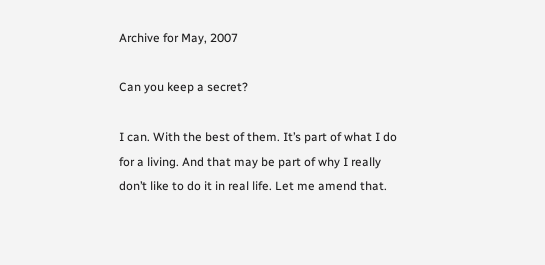Archive for May, 2007

Can you keep a secret?

I can. With the best of them. It’s part of what I do for a living. And that may be part of why I really don’t like to do it in real life. Let me amend that.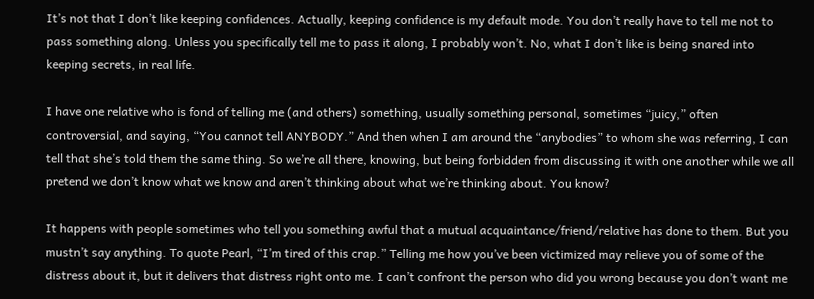It’s not that I don’t like keeping confidences. Actually, keeping confidence is my default mode. You don’t really have to tell me not to pass something along. Unless you specifically tell me to pass it along, I probably won’t. No, what I don’t like is being snared into keeping secrets, in real life.

I have one relative who is fond of telling me (and others) something, usually something personal, sometimes “juicy,” often controversial, and saying, “You cannot tell ANYBODY.” And then when I am around the “anybodies” to whom she was referring, I can tell that she’s told them the same thing. So we’re all there, knowing, but being forbidden from discussing it with one another while we all pretend we don’t know what we know and aren’t thinking about what we’re thinking about. You know?

It happens with people sometimes who tell you something awful that a mutual acquaintance/friend/relative has done to them. But you mustn’t say anything. To quote Pearl, “I’m tired of this crap.” Telling me how you’ve been victimized may relieve you of some of the distress about it, but it delivers that distress right onto me. I can’t confront the person who did you wrong because you don’t want me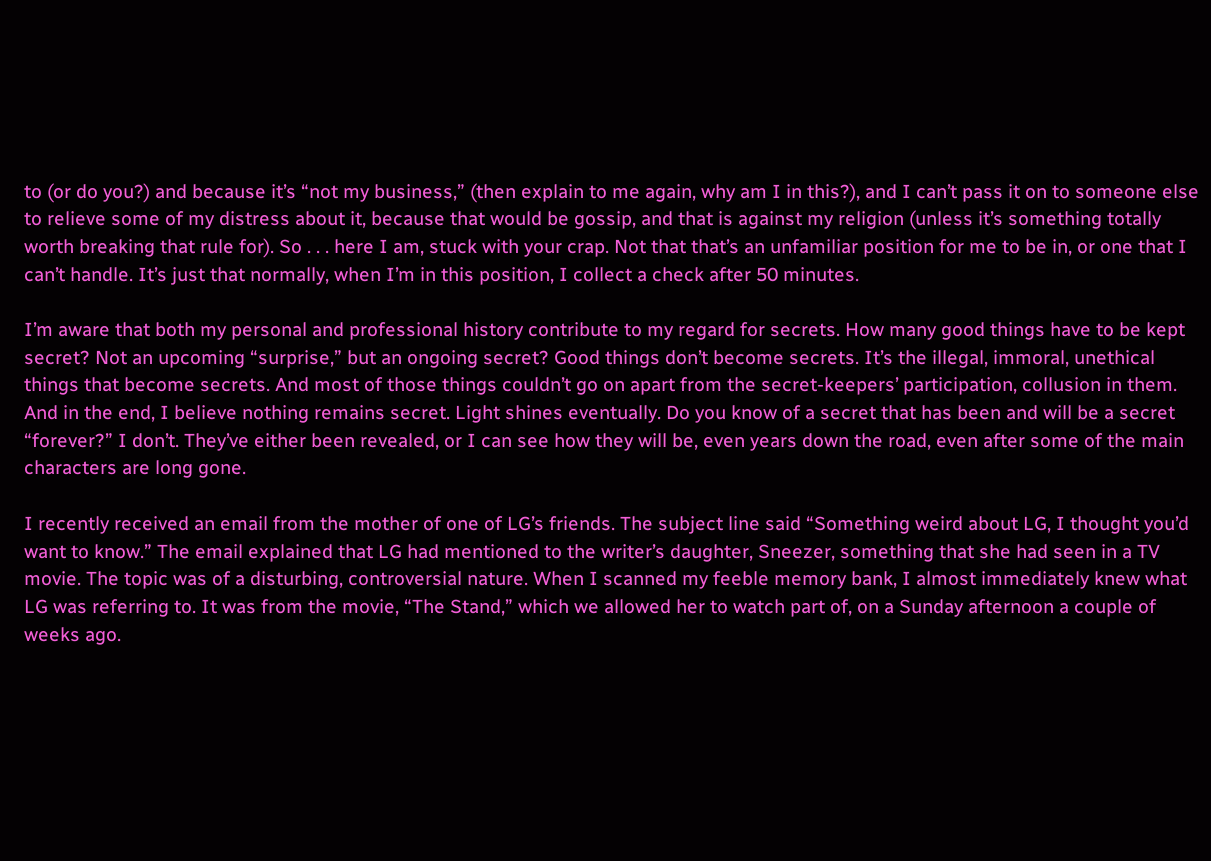to (or do you?) and because it’s “not my business,” (then explain to me again, why am I in this?), and I can’t pass it on to someone else to relieve some of my distress about it, because that would be gossip, and that is against my religion (unless it’s something totally worth breaking that rule for). So . . . here I am, stuck with your crap. Not that that’s an unfamiliar position for me to be in, or one that I can’t handle. It’s just that normally, when I’m in this position, I collect a check after 50 minutes.

I’m aware that both my personal and professional history contribute to my regard for secrets. How many good things have to be kept secret? Not an upcoming “surprise,” but an ongoing secret? Good things don’t become secrets. It’s the illegal, immoral, unethical things that become secrets. And most of those things couldn’t go on apart from the secret-keepers’ participation, collusion in them. And in the end, I believe nothing remains secret. Light shines eventually. Do you know of a secret that has been and will be a secret “forever?” I don’t. They’ve either been revealed, or I can see how they will be, even years down the road, even after some of the main characters are long gone.

I recently received an email from the mother of one of LG’s friends. The subject line said “Something weird about LG, I thought you’d want to know.” The email explained that LG had mentioned to the writer’s daughter, Sneezer, something that she had seen in a TV movie. The topic was of a disturbing, controversial nature. When I scanned my feeble memory bank, I almost immediately knew what LG was referring to. It was from the movie, “The Stand,” which we allowed her to watch part of, on a Sunday afternoon a couple of weeks ago.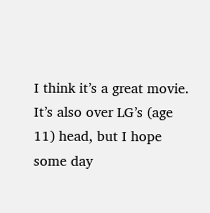I think it’s a great movie. It’s also over LG’s (age 11) head, but I hope some day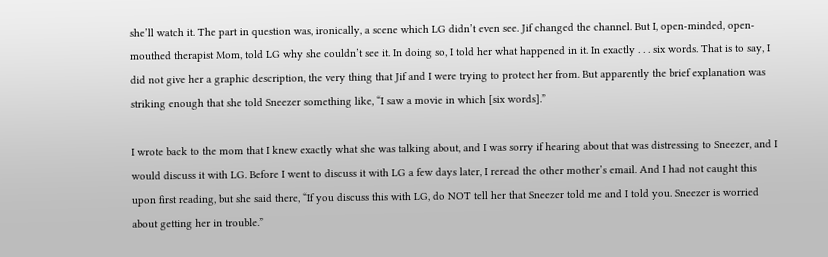she’ll watch it. The part in question was, ironically, a scene which LG didn’t even see. Jif changed the channel. But I, open-minded, open-mouthed therapist Mom, told LG why she couldn’t see it. In doing so, I told her what happened in it. In exactly . . . six words. That is to say, I did not give her a graphic description, the very thing that Jif and I were trying to protect her from. But apparently the brief explanation was striking enough that she told Sneezer something like, “I saw a movie in which [six words].”

I wrote back to the mom that I knew exactly what she was talking about, and I was sorry if hearing about that was distressing to Sneezer, and I would discuss it with LG. Before I went to discuss it with LG a few days later, I reread the other mother’s email. And I had not caught this upon first reading, but she said there, “If you discuss this with LG, do NOT tell her that Sneezer told me and I told you. Sneezer is worried about getting her in trouble.”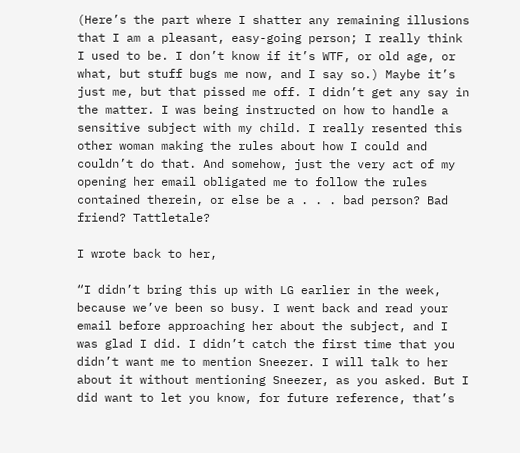(Here’s the part where I shatter any remaining illusions that I am a pleasant, easy-going person; I really think I used to be. I don’t know if it’s WTF, or old age, or what, but stuff bugs me now, and I say so.) Maybe it’s just me, but that pissed me off. I didn’t get any say in the matter. I was being instructed on how to handle a sensitive subject with my child. I really resented this other woman making the rules about how I could and couldn’t do that. And somehow, just the very act of my opening her email obligated me to follow the rules contained therein, or else be a . . . bad person? Bad friend? Tattletale?

I wrote back to her,

“I didn’t bring this up with LG earlier in the week, because we’ve been so busy. I went back and read your email before approaching her about the subject, and I was glad I did. I didn’t catch the first time that you didn’t want me to mention Sneezer. I will talk to her about it without mentioning Sneezer, as you asked. But I did want to let you know, for future reference, that’s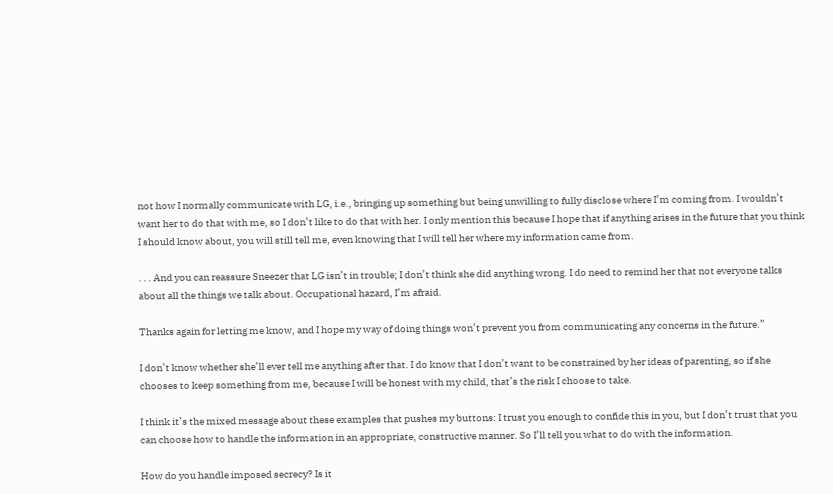not how I normally communicate with LG, i.e., bringing up something but being unwilling to fully disclose where I’m coming from. I wouldn’t want her to do that with me, so I don’t like to do that with her. I only mention this because I hope that if anything arises in the future that you think I should know about, you will still tell me, even knowing that I will tell her where my information came from.

. . . And you can reassure Sneezer that LG isn’t in trouble; I don’t think she did anything wrong. I do need to remind her that not everyone talks about all the things we talk about. Occupational hazard, I’m afraid.

Thanks again for letting me know, and I hope my way of doing things won’t prevent you from communicating any concerns in the future.”

I don’t know whether she’ll ever tell me anything after that. I do know that I don’t want to be constrained by her ideas of parenting, so if she chooses to keep something from me, because I will be honest with my child, that’s the risk I choose to take.

I think it’s the mixed message about these examples that pushes my buttons: I trust you enough to confide this in you, but I don’t trust that you can choose how to handle the information in an appropriate, constructive manner. So I’ll tell you what to do with the information.

How do you handle imposed secrecy? Is it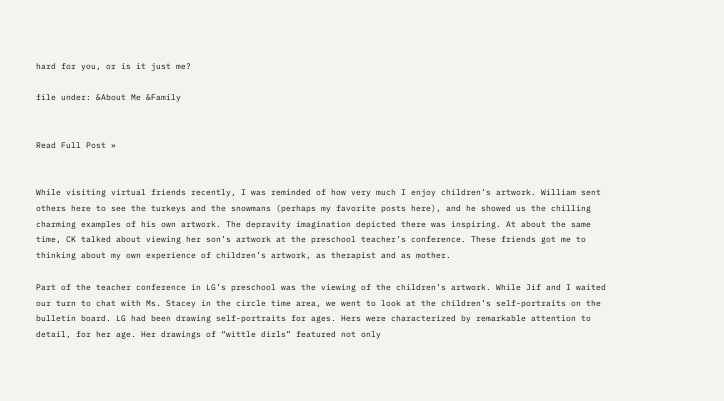hard for you, or is it just me?

file under: &About Me &Family


Read Full Post »


While visiting virtual friends recently, I was reminded of how very much I enjoy children’s artwork. William sent others here to see the turkeys and the snowmans (perhaps my favorite posts here), and he showed us the chilling charming examples of his own artwork. The depravity imagination depicted there was inspiring. At about the same time, CK talked about viewing her son’s artwork at the preschool teacher’s conference. These friends got me to thinking about my own experience of children’s artwork, as therapist and as mother.

Part of the teacher conference in LG’s preschool was the viewing of the children’s artwork. While Jif and I waited our turn to chat with Ms. Stacey in the circle time area, we went to look at the children’s self-portraits on the bulletin board. LG had been drawing self-portraits for ages. Hers were characterized by remarkable attention to detail, for her age. Her drawings of “wittle dirls” featured not only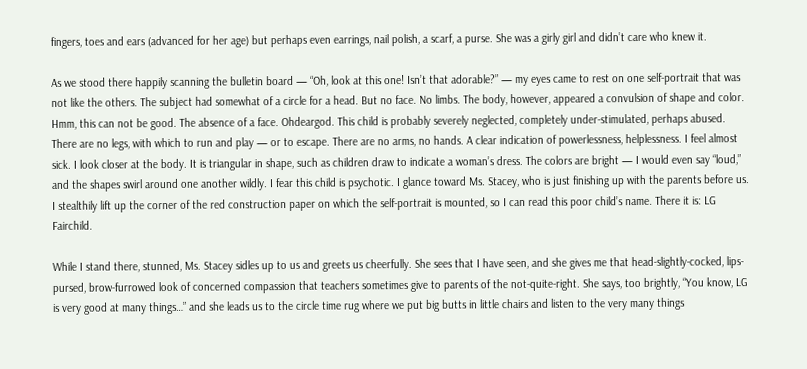fingers, toes and ears (advanced for her age) but perhaps even earrings, nail polish, a scarf, a purse. She was a girly girl and didn’t care who knew it.

As we stood there happily scanning the bulletin board — “Oh, look at this one! Isn’t that adorable?” — my eyes came to rest on one self-portrait that was not like the others. The subject had somewhat of a circle for a head. But no face. No limbs. The body, however, appeared a convulsion of shape and color. Hmm, this can not be good. The absence of a face. Ohdeargod. This child is probably severely neglected, completely under-stimulated, perhaps abused. There are no legs, with which to run and play — or to escape. There are no arms, no hands. A clear indication of powerlessness, helplessness. I feel almost sick. I look closer at the body. It is triangular in shape, such as children draw to indicate a woman’s dress. The colors are bright — I would even say “loud,” and the shapes swirl around one another wildly. I fear this child is psychotic. I glance toward Ms. Stacey, who is just finishing up with the parents before us. I stealthily lift up the corner of the red construction paper on which the self-portrait is mounted, so I can read this poor child’s name. There it is: LG Fairchild.

While I stand there, stunned, Ms. Stacey sidles up to us and greets us cheerfully. She sees that I have seen, and she gives me that head-slightly-cocked, lips-pursed, brow-furrowed look of concerned compassion that teachers sometimes give to parents of the not-quite-right. She says, too brightly, “You know, LG is very good at many things…” and she leads us to the circle time rug where we put big butts in little chairs and listen to the very many things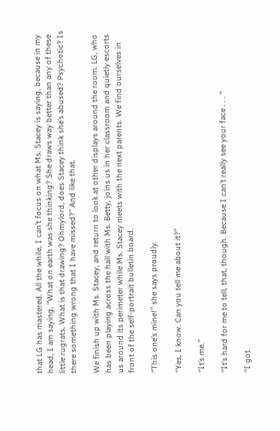that LG has mastered. All the while, I can’t focus on what Ms. Stacey is saying, because in my head, I am saying, “What on earth was she thinking? She draws way better than any of these little rugrats. What is that drawing? Ohmylord, does Stacey think she’s abused? Psychotic? Is there something wrong that I have missed?” And like that.

We finish up with Ms. Stacey, and return to look at other displays around the room. LG, who has been playing across the hall with Ms. Betty, joins us in her classroom and quietly escorts us around its perimeter while Ms. Stacey meets with the next parents. We find ourselves in front of the self-portrait bulletin board.

“This one’s mine!” she says proudly.

“Yes, I know. Can you tell me about it?”

“It’s me.”

“It’s hard for me to tell, that, though. Because I can’t really see your face . . . “

“I got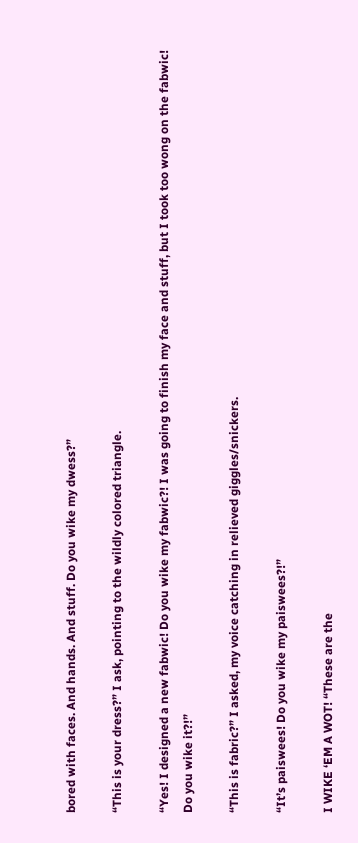bored with faces. And hands. And stuff. Do you wike my dwess?”

“This is your dress?” I ask, pointing to the wildly colored triangle.

“Yes! I designed a new fabwic! Do you wike my fabwic?! I was going to finish my face and stuff, but I took too wong on the fabwic! Do you wike it?!”

“This is fabric?” I asked, my voice catching in relieved giggles/snickers.

“It’s paiswees! Do you wike my paiswees?!”

I WIKE ‘EM A WOT! “These are the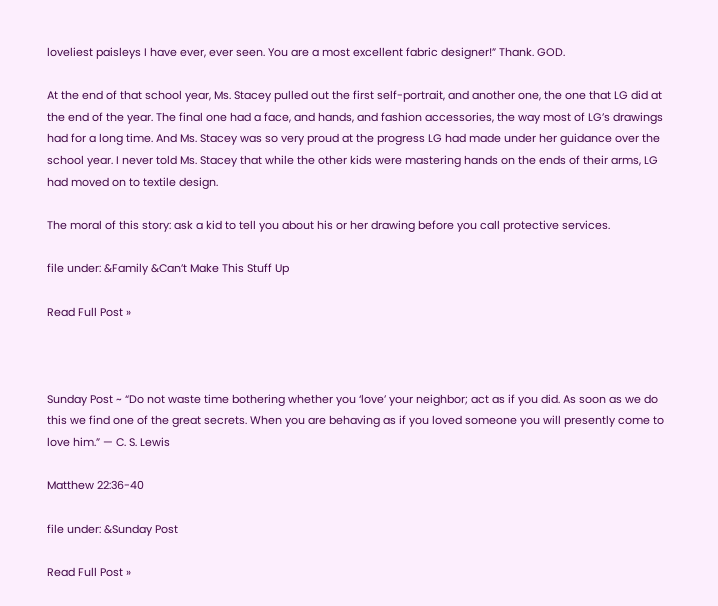loveliest paisleys I have ever, ever seen. You are a most excellent fabric designer!” Thank. GOD.

At the end of that school year, Ms. Stacey pulled out the first self-portrait, and another one, the one that LG did at the end of the year. The final one had a face, and hands, and fashion accessories, the way most of LG’s drawings had for a long time. And Ms. Stacey was so very proud at the progress LG had made under her guidance over the school year. I never told Ms. Stacey that while the other kids were mastering hands on the ends of their arms, LG had moved on to textile design.

The moral of this story: ask a kid to tell you about his or her drawing before you call protective services.

file under: &Family &Can’t Make This Stuff Up

Read Full Post »



Sunday Post ~ “Do not waste time bothering whether you ‘love’ your neighbor; act as if you did. As soon as we do this we find one of the great secrets. When you are behaving as if you loved someone you will presently come to love him.” — C. S. Lewis

Matthew 22:36-40

file under: &Sunday Post

Read Full Post »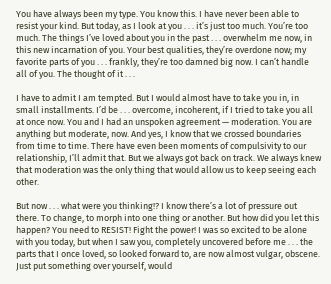You have always been my type. You know this. I have never been able to resist your kind. But today, as I look at you . . . it’s just too much. You’re too much. The things I’ve loved about you in the past . . . overwhelm me now, in this new incarnation of you. Your best qualities, they’re overdone now; my favorite parts of you . . . frankly, they’re too damned big now. I can’t handle all of you. The thought of it . . .

I have to admit I am tempted. But I would almost have to take you in, in small installments. I’d be . . . overcome, incoherent, if I tried to take you all at once now. You and I had an unspoken agreement — moderation. You are anything but moderate, now. And yes, I know that we crossed boundaries from time to time. There have even been moments of compulsivity to our relationship, I’ll admit that. But we always got back on track. We always knew that moderation was the only thing that would allow us to keep seeing each other.

But now . . . what were you thinking!? I know there’s a lot of pressure out there. To change, to morph into one thing or another. But how did you let this happen? You need to RESIST! Fight the power! I was so excited to be alone with you today, but when I saw you, completely uncovered before me . . . the parts that I once loved, so looked forward to, are now almost vulgar, obscene. Just put something over yourself, would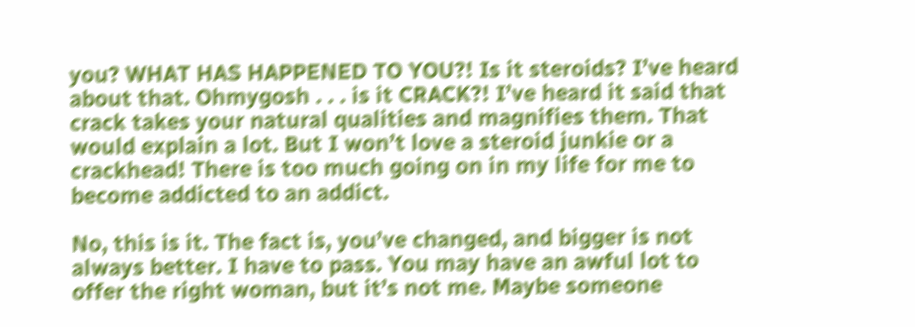you? WHAT HAS HAPPENED TO YOU?! Is it steroids? I’ve heard about that. Ohmygosh . . . is it CRACK?! I’ve heard it said that crack takes your natural qualities and magnifies them. That would explain a lot. But I won’t love a steroid junkie or a crackhead! There is too much going on in my life for me to become addicted to an addict.

No, this is it. The fact is, you’ve changed, and bigger is not always better. I have to pass. You may have an awful lot to offer the right woman, but it’s not me. Maybe someone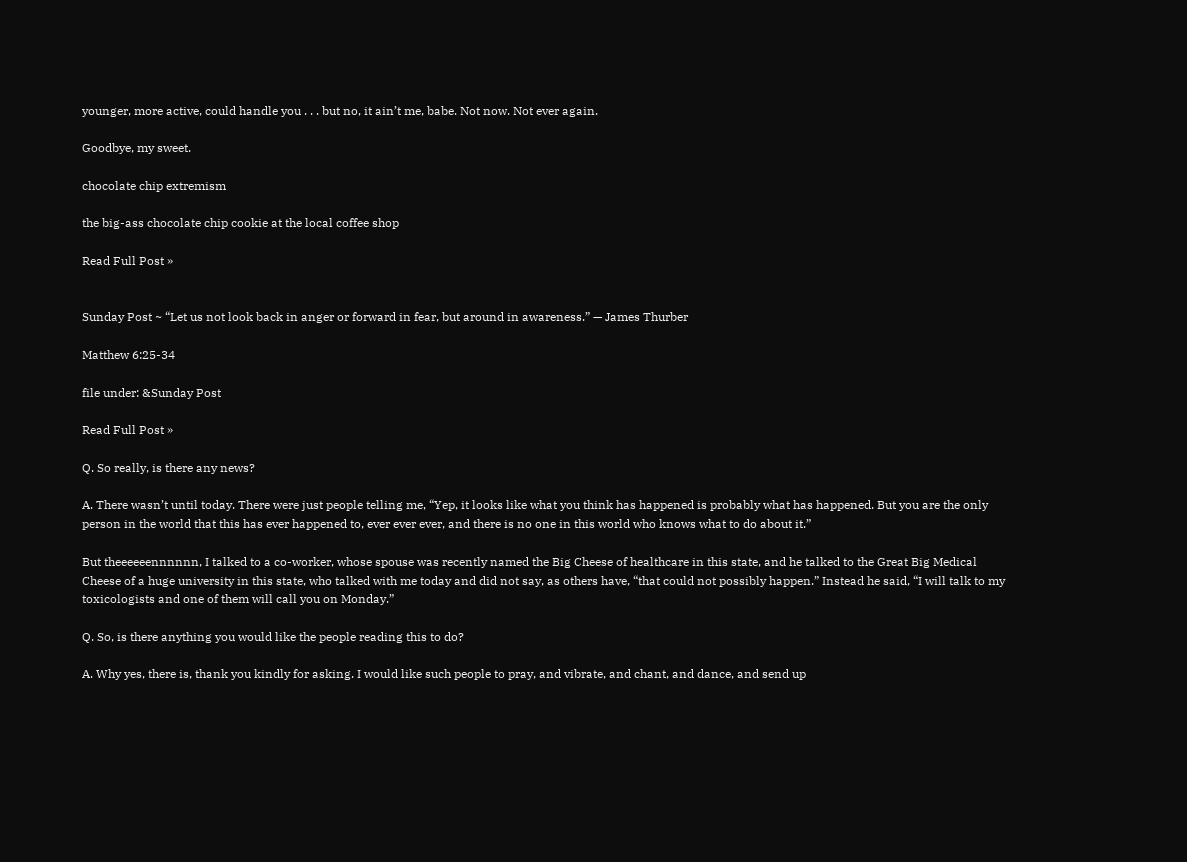younger, more active, could handle you . . . but no, it ain’t me, babe. Not now. Not ever again.

Goodbye, my sweet.

chocolate chip extremism

the big-ass chocolate chip cookie at the local coffee shop

Read Full Post »


Sunday Post ~ “Let us not look back in anger or forward in fear, but around in awareness.” — James Thurber

Matthew 6:25-34

file under: &Sunday Post

Read Full Post »

Q. So really, is there any news?

A. There wasn’t until today. There were just people telling me, “Yep, it looks like what you think has happened is probably what has happened. But you are the only person in the world that this has ever happened to, ever ever ever, and there is no one in this world who knows what to do about it.”

But theeeeeennnnnn, I talked to a co-worker, whose spouse was recently named the Big Cheese of healthcare in this state, and he talked to the Great Big Medical Cheese of a huge university in this state, who talked with me today and did not say, as others have, “that could not possibly happen.” Instead he said, “I will talk to my toxicologists and one of them will call you on Monday.”

Q. So, is there anything you would like the people reading this to do?

A. Why yes, there is, thank you kindly for asking. I would like such people to pray, and vibrate, and chant, and dance, and send up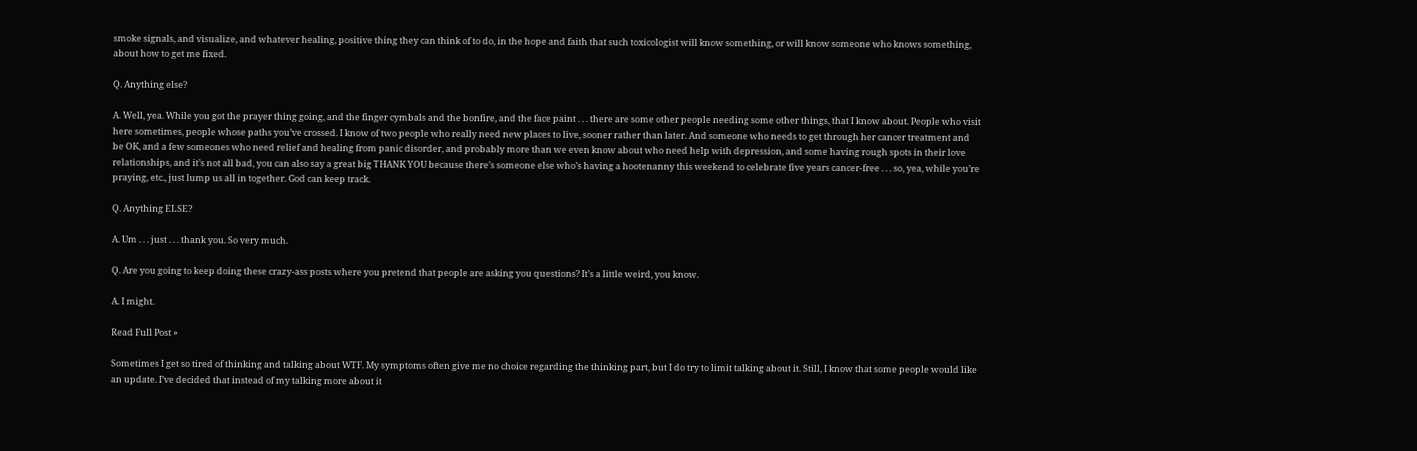smoke signals, and visualize, and whatever healing, positive thing they can think of to do, in the hope and faith that such toxicologist will know something, or will know someone who knows something, about how to get me fixed.

Q. Anything else?

A. Well, yea. While you got the prayer thing going, and the finger cymbals and the bonfire, and the face paint . . . there are some other people needing some other things, that I know about. People who visit here sometimes, people whose paths you’ve crossed. I know of two people who really need new places to live, sooner rather than later. And someone who needs to get through her cancer treatment and be OK, and a few someones who need relief and healing from panic disorder, and probably more than we even know about who need help with depression, and some having rough spots in their love relationships, and it’s not all bad, you can also say a great big THANK YOU because there’s someone else who’s having a hootenanny this weekend to celebrate five years cancer-free . . . so, yea, while you’re praying, etc., just lump us all in together. God can keep track.

Q. Anything ELSE?

A. Um . . . just . . . thank you. So very much.

Q. Are you going to keep doing these crazy-ass posts where you pretend that people are asking you questions? It’s a little weird, you know.

A. I might.

Read Full Post »

Sometimes I get so tired of thinking and talking about WTF. My symptoms often give me no choice regarding the thinking part, but I do try to limit talking about it. Still, I know that some people would like an update. I’ve decided that instead of my talking more about it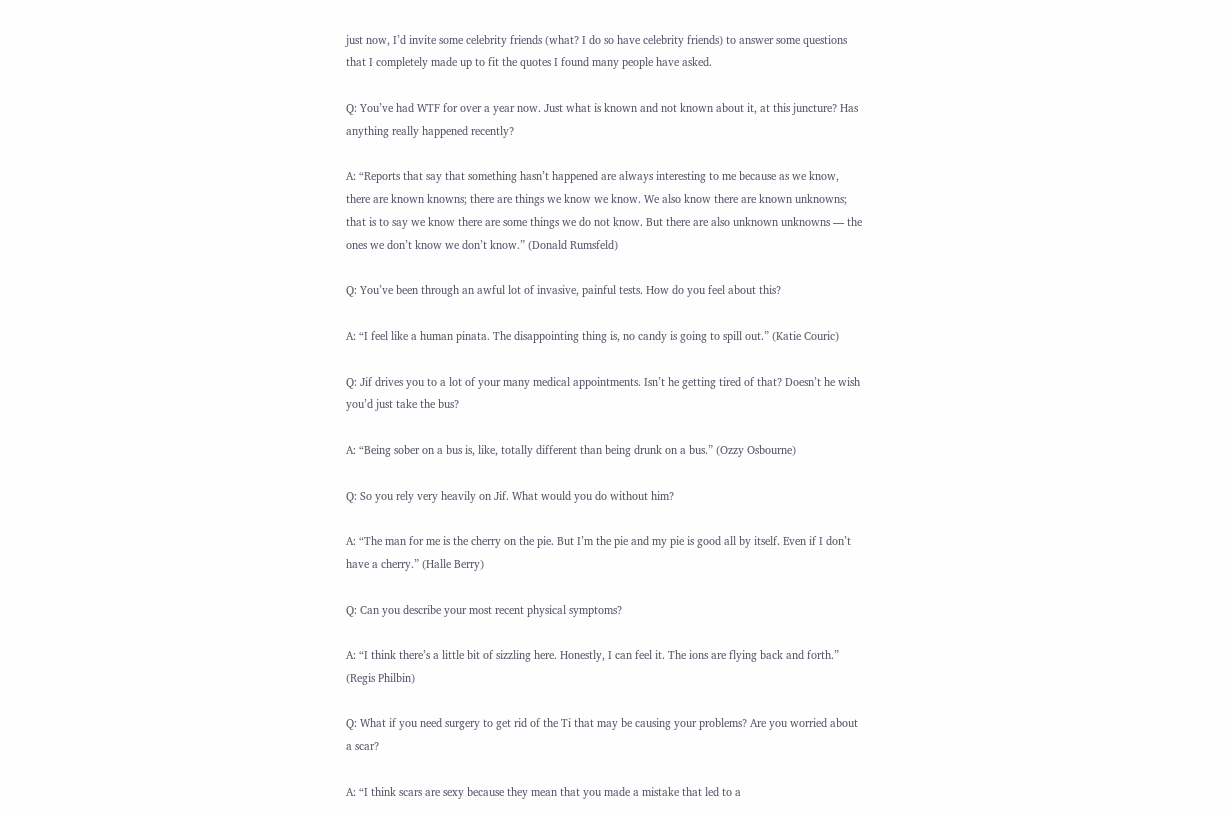just now, I’d invite some celebrity friends (what? I do so have celebrity friends) to answer some questions that I completely made up to fit the quotes I found many people have asked.

Q: You’ve had WTF for over a year now. Just what is known and not known about it, at this juncture? Has anything really happened recently?

A: “Reports that say that something hasn’t happened are always interesting to me because as we know, there are known knowns; there are things we know we know. We also know there are known unknowns; that is to say we know there are some things we do not know. But there are also unknown unknowns — the ones we don’t know we don’t know.” (Donald Rumsfeld)

Q: You’ve been through an awful lot of invasive, painful tests. How do you feel about this?

A: “I feel like a human pinata. The disappointing thing is, no candy is going to spill out.” (Katie Couric)

Q: Jif drives you to a lot of your many medical appointments. Isn’t he getting tired of that? Doesn’t he wish you’d just take the bus?

A: “Being sober on a bus is, like, totally different than being drunk on a bus.” (Ozzy Osbourne)

Q: So you rely very heavily on Jif. What would you do without him?

A: “The man for me is the cherry on the pie. But I’m the pie and my pie is good all by itself. Even if I don’t have a cherry.” (Halle Berry)

Q: Can you describe your most recent physical symptoms?

A: “I think there’s a little bit of sizzling here. Honestly, I can feel it. The ions are flying back and forth.” (Regis Philbin)

Q: What if you need surgery to get rid of the Ti that may be causing your problems? Are you worried about a scar?

A: “I think scars are sexy because they mean that you made a mistake that led to a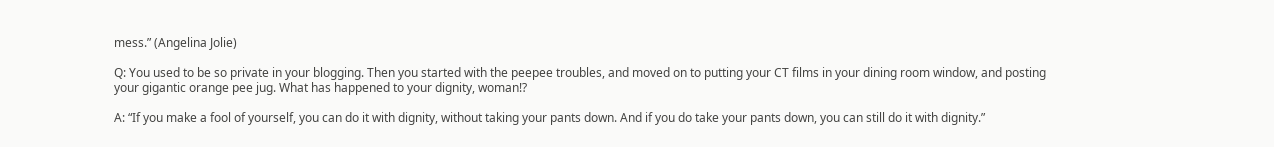mess.” (Angelina Jolie)

Q: You used to be so private in your blogging. Then you started with the peepee troubles, and moved on to putting your CT films in your dining room window, and posting your gigantic orange pee jug. What has happened to your dignity, woman!?

A: “If you make a fool of yourself, you can do it with dignity, without taking your pants down. And if you do take your pants down, you can still do it with dignity.”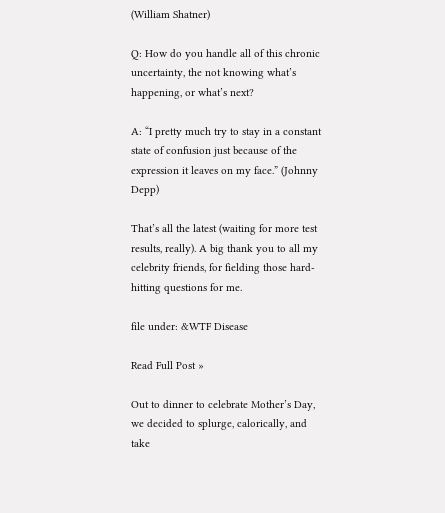(William Shatner)

Q: How do you handle all of this chronic uncertainty, the not knowing what’s happening, or what’s next?

A: “I pretty much try to stay in a constant state of confusion just because of the expression it leaves on my face.” (Johnny Depp)

That’s all the latest (waiting for more test results, really). A big thank you to all my celebrity friends, for fielding those hard-hitting questions for me.

file under: &WTF Disease

Read Full Post »

Out to dinner to celebrate Mother’s Day, we decided to splurge, calorically, and take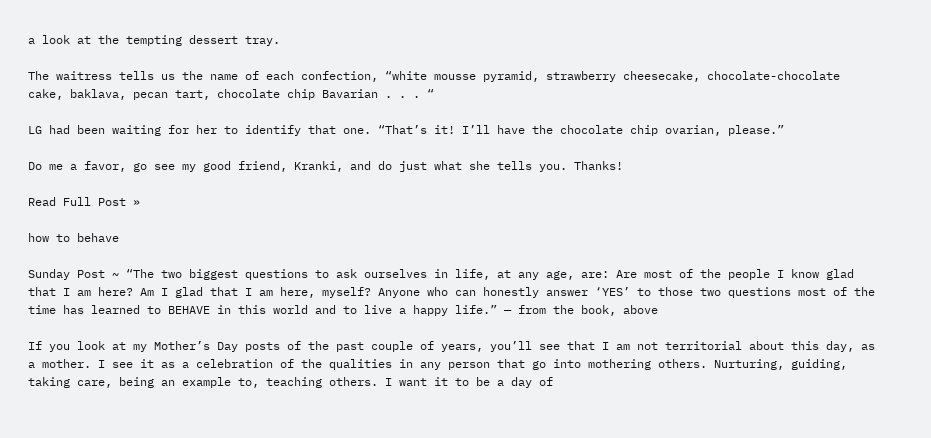a look at the tempting dessert tray.

The waitress tells us the name of each confection, “white mousse pyramid, strawberry cheesecake, chocolate-chocolate cake, baklava, pecan tart, chocolate chip Bavarian . . . “

LG had been waiting for her to identify that one. “That’s it! I’ll have the chocolate chip ovarian, please.”

Do me a favor, go see my good friend, Kranki, and do just what she tells you. Thanks!

Read Full Post »

how to behave

Sunday Post ~ “The two biggest questions to ask ourselves in life, at any age, are: Are most of the people I know glad that I am here? Am I glad that I am here, myself? Anyone who can honestly answer ‘YES’ to those two questions most of the time has learned to BEHAVE in this world and to live a happy life.” — from the book, above

If you look at my Mother’s Day posts of the past couple of years, you’ll see that I am not territorial about this day, as a mother. I see it as a celebration of the qualities in any person that go into mothering others. Nurturing, guiding, taking care, being an example to, teaching others. I want it to be a day of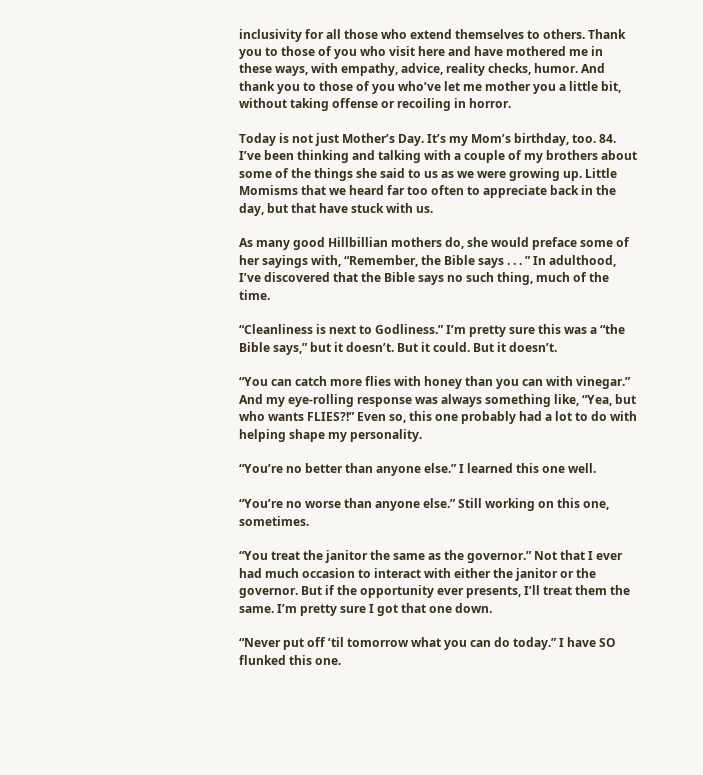inclusivity for all those who extend themselves to others. Thank you to those of you who visit here and have mothered me in these ways, with empathy, advice, reality checks, humor. And thank you to those of you who’ve let me mother you a little bit, without taking offense or recoiling in horror.

Today is not just Mother’s Day. It’s my Mom’s birthday, too. 84. I’ve been thinking and talking with a couple of my brothers about some of the things she said to us as we were growing up. Little Momisms that we heard far too often to appreciate back in the day, but that have stuck with us.

As many good Hillbillian mothers do, she would preface some of her sayings with, “Remember, the Bible says . . . ” In adulthood, I’ve discovered that the Bible says no such thing, much of the time.

“Cleanliness is next to Godliness.” I’m pretty sure this was a “the Bible says,” but it doesn’t. But it could. But it doesn’t.

“You can catch more flies with honey than you can with vinegar.” And my eye-rolling response was always something like, “Yea, but who wants FLIES?!” Even so, this one probably had a lot to do with helping shape my personality.

“You’re no better than anyone else.” I learned this one well.

“You’re no worse than anyone else.” Still working on this one, sometimes.

“You treat the janitor the same as the governor.” Not that I ever had much occasion to interact with either the janitor or the governor. But if the opportunity ever presents, I’ll treat them the same. I’m pretty sure I got that one down.

“Never put off ’til tomorrow what you can do today.” I have SO flunked this one.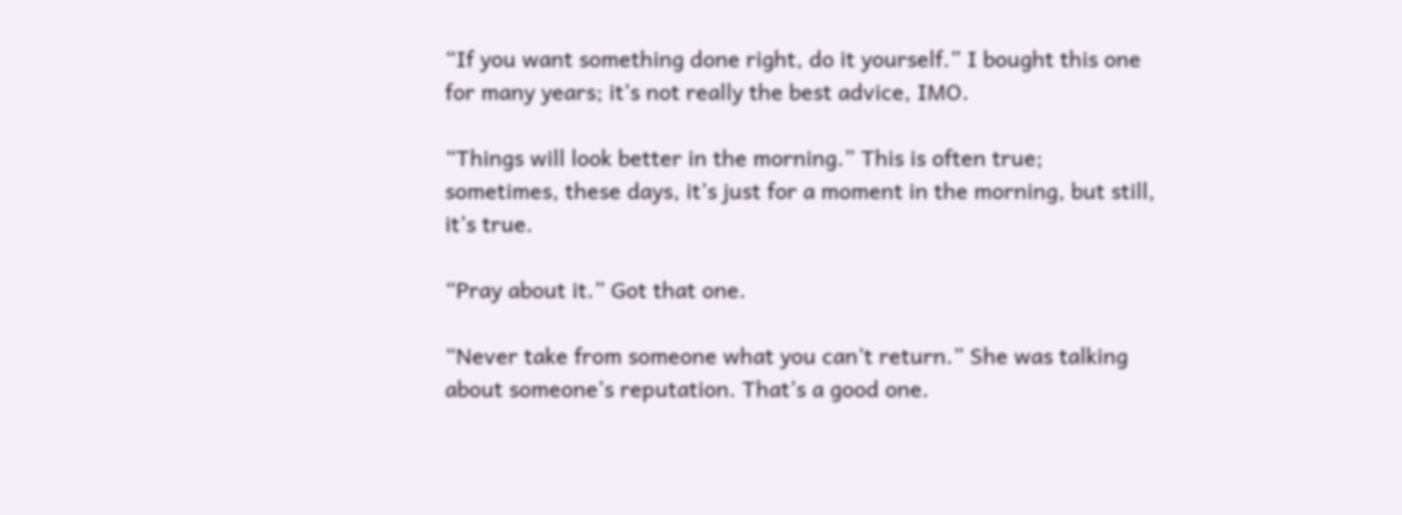“If you want something done right, do it yourself.” I bought this one for many years; it’s not really the best advice, IMO.

“Things will look better in the morning.” This is often true; sometimes, these days, it’s just for a moment in the morning, but still, it’s true.

“Pray about it.” Got that one.

“Never take from someone what you can’t return.” She was talking about someone’s reputation. That’s a good one.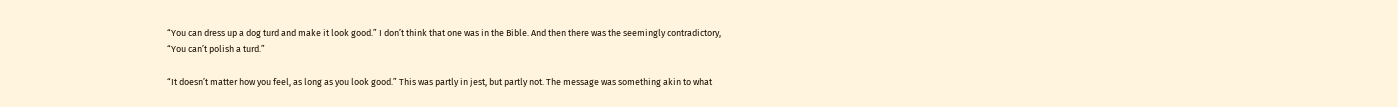“You can dress up a dog turd and make it look good.” I don’t think that one was in the Bible. And then there was the seemingly contradictory, “You can’t polish a turd.”

“It doesn’t matter how you feel, as long as you look good.” This was partly in jest, but partly not. The message was something akin to what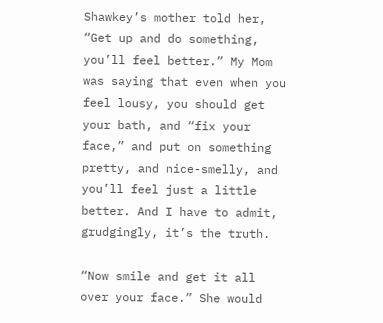Shawkey’s mother told her, “Get up and do something, you’ll feel better.” My Mom was saying that even when you feel lousy, you should get your bath, and “fix your face,” and put on something pretty, and nice-smelly, and you’ll feel just a little better. And I have to admit, grudgingly, it’s the truth.

“Now smile and get it all over your face.” She would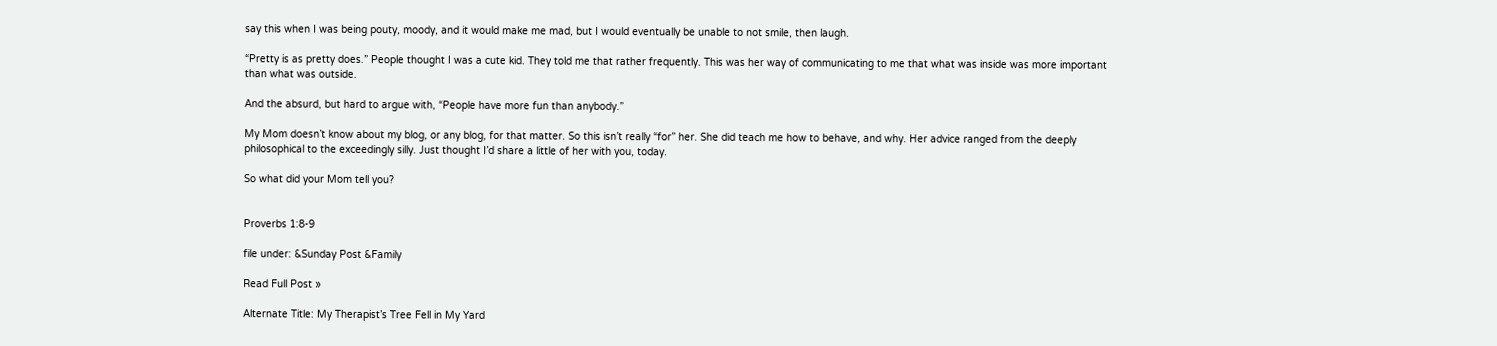say this when I was being pouty, moody, and it would make me mad, but I would eventually be unable to not smile, then laugh.

“Pretty is as pretty does.” People thought I was a cute kid. They told me that rather frequently. This was her way of communicating to me that what was inside was more important than what was outside.

And the absurd, but hard to argue with, “People have more fun than anybody.”

My Mom doesn’t know about my blog, or any blog, for that matter. So this isn’t really “for” her. She did teach me how to behave, and why. Her advice ranged from the deeply philosophical to the exceedingly silly. Just thought I’d share a little of her with you, today.

So what did your Mom tell you?


Proverbs 1:8-9

file under: &Sunday Post &Family

Read Full Post »

Alternate Title: My Therapist’s Tree Fell in My Yard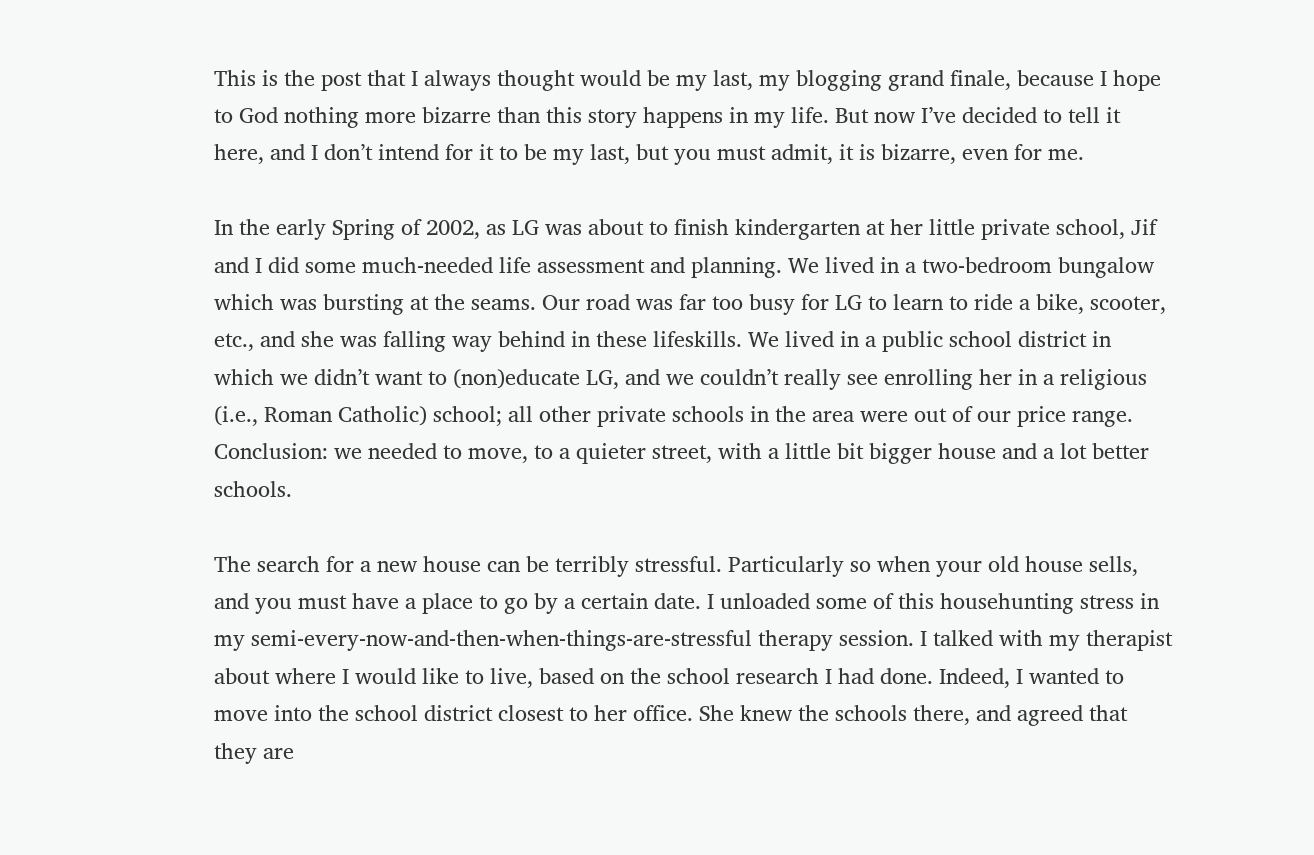This is the post that I always thought would be my last, my blogging grand finale, because I hope to God nothing more bizarre than this story happens in my life. But now I’ve decided to tell it here, and I don’t intend for it to be my last, but you must admit, it is bizarre, even for me.

In the early Spring of 2002, as LG was about to finish kindergarten at her little private school, Jif and I did some much-needed life assessment and planning. We lived in a two-bedroom bungalow which was bursting at the seams. Our road was far too busy for LG to learn to ride a bike, scooter, etc., and she was falling way behind in these lifeskills. We lived in a public school district in which we didn’t want to (non)educate LG, and we couldn’t really see enrolling her in a religious (i.e., Roman Catholic) school; all other private schools in the area were out of our price range. Conclusion: we needed to move, to a quieter street, with a little bit bigger house and a lot better schools.

The search for a new house can be terribly stressful. Particularly so when your old house sells, and you must have a place to go by a certain date. I unloaded some of this househunting stress in my semi-every-now-and-then-when-things-are-stressful therapy session. I talked with my therapist about where I would like to live, based on the school research I had done. Indeed, I wanted to move into the school district closest to her office. She knew the schools there, and agreed that they are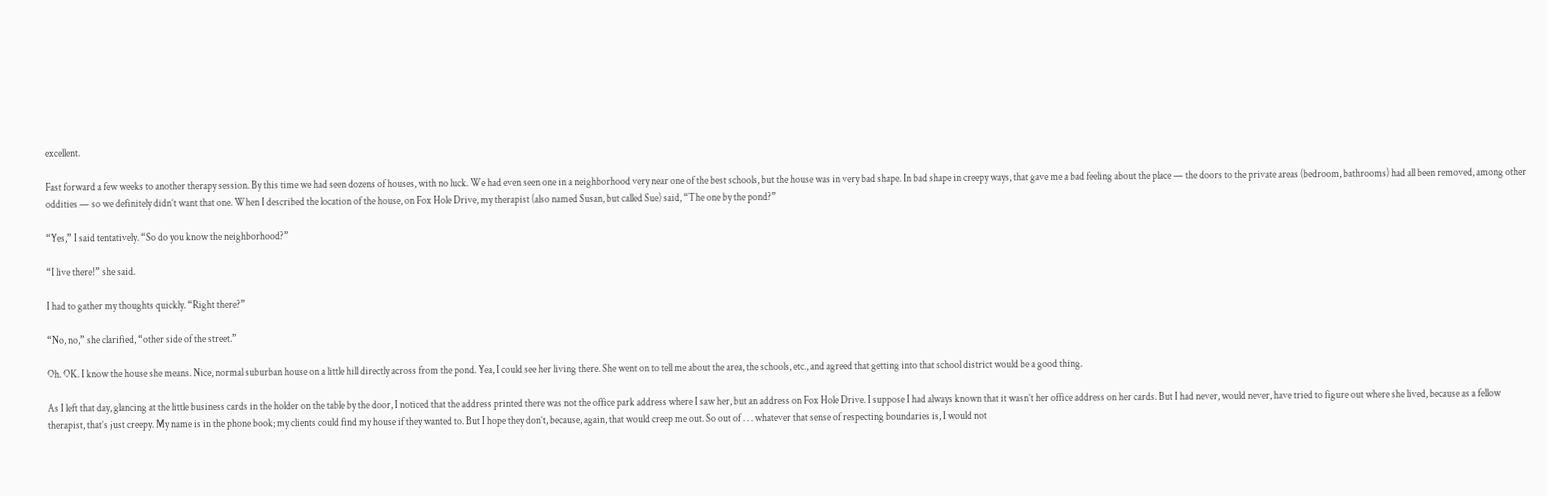excellent.

Fast forward a few weeks to another therapy session. By this time we had seen dozens of houses, with no luck. We had even seen one in a neighborhood very near one of the best schools, but the house was in very bad shape. In bad shape in creepy ways, that gave me a bad feeling about the place — the doors to the private areas (bedroom, bathrooms) had all been removed, among other oddities — so we definitely didn’t want that one. When I described the location of the house, on Fox Hole Drive, my therapist (also named Susan, but called Sue) said, “The one by the pond?”

“Yes,” I said tentatively. “So do you know the neighborhood?”

“I live there!” she said.

I had to gather my thoughts quickly. “Right there?”

“No, no,” she clarified, “other side of the street.”

Oh. OK. I know the house she means. Nice, normal suburban house on a little hill directly across from the pond. Yea, I could see her living there. She went on to tell me about the area, the schools, etc., and agreed that getting into that school district would be a good thing.

As I left that day, glancing at the little business cards in the holder on the table by the door, I noticed that the address printed there was not the office park address where I saw her, but an address on Fox Hole Drive. I suppose I had always known that it wasn’t her office address on her cards. But I had never, would never, have tried to figure out where she lived, because as a fellow therapist, that’s just creepy. My name is in the phone book; my clients could find my house if they wanted to. But I hope they don’t, because, again, that would creep me out. So out of . . . whatever that sense of respecting boundaries is, I would not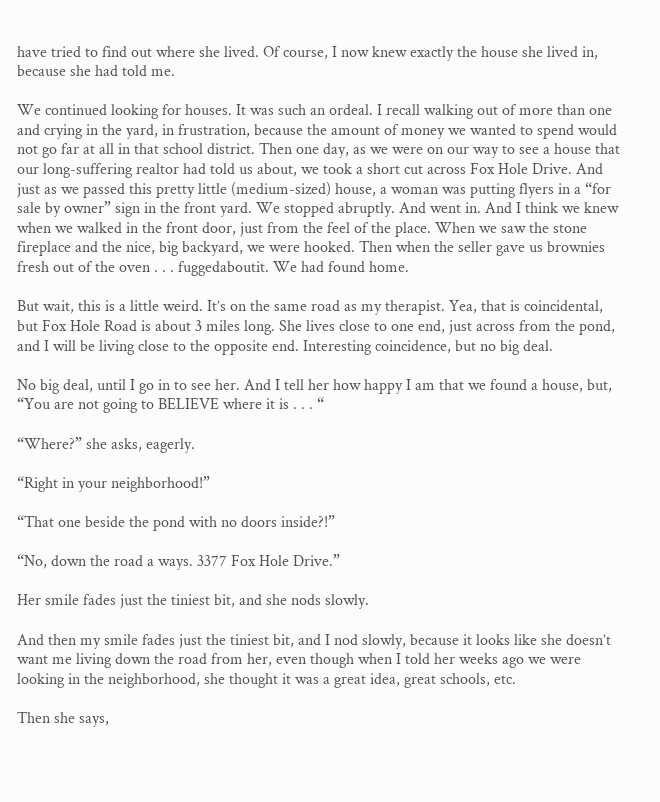have tried to find out where she lived. Of course, I now knew exactly the house she lived in, because she had told me.

We continued looking for houses. It was such an ordeal. I recall walking out of more than one and crying in the yard, in frustration, because the amount of money we wanted to spend would not go far at all in that school district. Then one day, as we were on our way to see a house that our long-suffering realtor had told us about, we took a short cut across Fox Hole Drive. And just as we passed this pretty little (medium-sized) house, a woman was putting flyers in a “for sale by owner” sign in the front yard. We stopped abruptly. And went in. And I think we knew when we walked in the front door, just from the feel of the place. When we saw the stone fireplace and the nice, big backyard, we were hooked. Then when the seller gave us brownies fresh out of the oven . . . fuggedaboutit. We had found home.

But wait, this is a little weird. It’s on the same road as my therapist. Yea, that is coincidental, but Fox Hole Road is about 3 miles long. She lives close to one end, just across from the pond, and I will be living close to the opposite end. Interesting coincidence, but no big deal.

No big deal, until I go in to see her. And I tell her how happy I am that we found a house, but, “You are not going to BELIEVE where it is . . . “

“Where?” she asks, eagerly.

“Right in your neighborhood!”

“That one beside the pond with no doors inside?!”

“No, down the road a ways. 3377 Fox Hole Drive.”

Her smile fades just the tiniest bit, and she nods slowly.

And then my smile fades just the tiniest bit, and I nod slowly, because it looks like she doesn’t want me living down the road from her, even though when I told her weeks ago we were looking in the neighborhood, she thought it was a great idea, great schools, etc.

Then she says,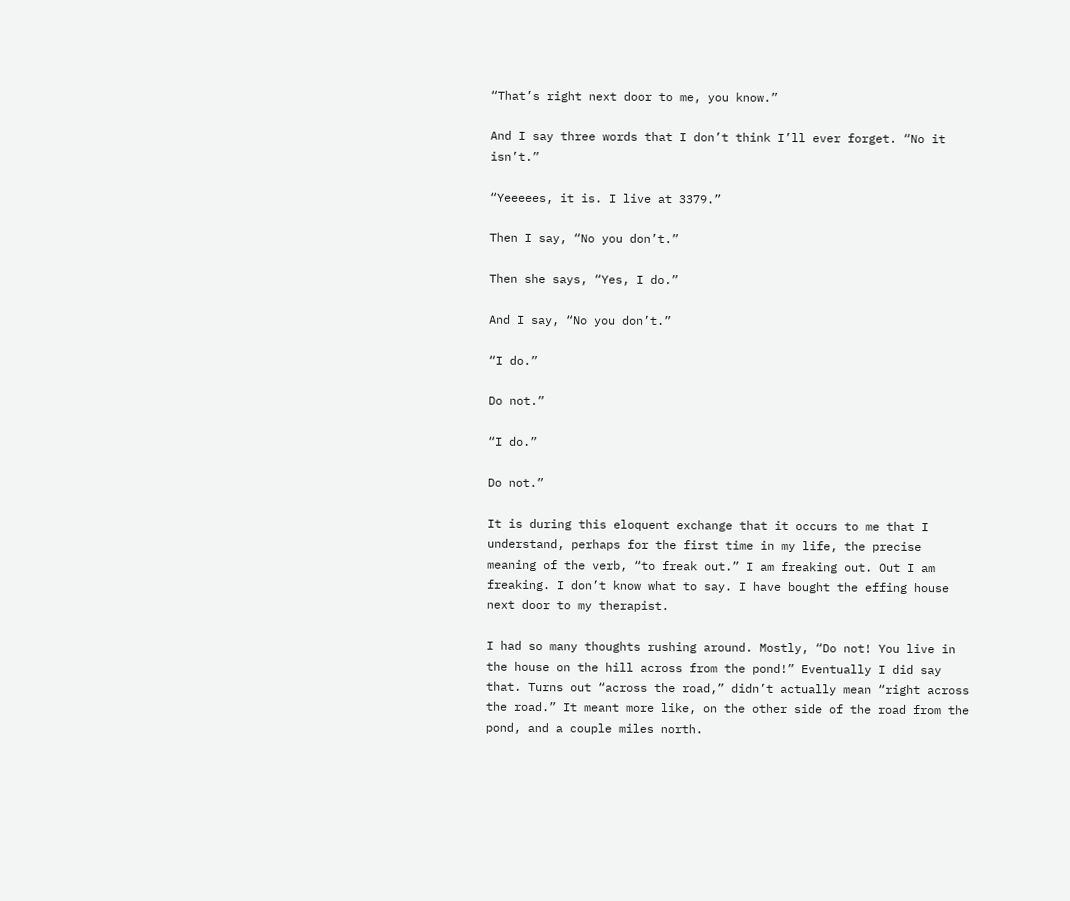“That’s right next door to me, you know.”

And I say three words that I don’t think I’ll ever forget. “No it isn’t.”

“Yeeeees, it is. I live at 3379.”

Then I say, “No you don’t.”

Then she says, “Yes, I do.”

And I say, “No you don’t.”

“I do.”

Do not.”

“I do.”

Do not.”

It is during this eloquent exchange that it occurs to me that I understand, perhaps for the first time in my life, the precise meaning of the verb, “to freak out.” I am freaking out. Out I am freaking. I don’t know what to say. I have bought the effing house next door to my therapist.

I had so many thoughts rushing around. Mostly, “Do not! You live in the house on the hill across from the pond!” Eventually I did say that. Turns out “across the road,” didn’t actually mean “right across the road.” It meant more like, on the other side of the road from the pond, and a couple miles north.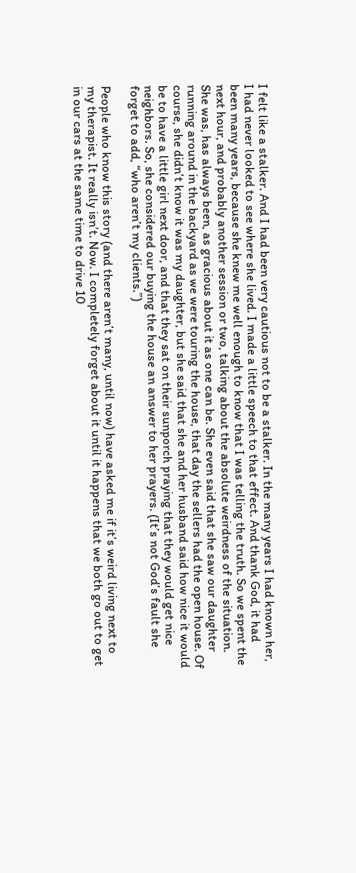I felt like a stalker. And I had been very cautious not to be a stalker. In the many years I had known her, I had never looked to see where she lived. I made a little speech to that effect. And thank God, it had been many years, because she knew me well enough to know that I was telling the truth. So we spent the next hour, and probably another session or two, talking about the absolute weirdness of the situation. She was, has always been, as gracious about it as one can be. She even said that she saw our daughter running around in the backyard as we were touring the house, that day the sellers had the open house. Of course, she didn’t know it was my daughter, but she said that she and her husband said how nice it would be to have a little girl next door, and that they sat on their sunporch praying that they would get nice neighbors. So, she considered our buying the house an answer to her prayers. (It’s not God’s fault she forget to add, “who aren’t my clients.”)

People who know this story (and there aren’t many, until now) have asked me if it’s weird living next to my therapist. It really isn’t. Now. I completely forget about it until it happens that we both go out to get in our cars at the same time to drive 10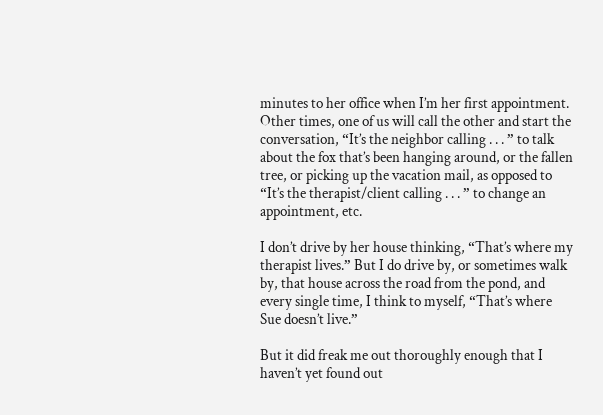minutes to her office when I’m her first appointment. Other times, one of us will call the other and start the conversation, “It’s the neighbor calling . . . ” to talk about the fox that’s been hanging around, or the fallen tree, or picking up the vacation mail, as opposed to “It’s the therapist/client calling . . . ” to change an appointment, etc.

I don’t drive by her house thinking, “That’s where my therapist lives.” But I do drive by, or sometimes walk by, that house across the road from the pond, and every single time, I think to myself, “That’s where Sue doesn’t live.”

But it did freak me out thoroughly enough that I haven’t yet found out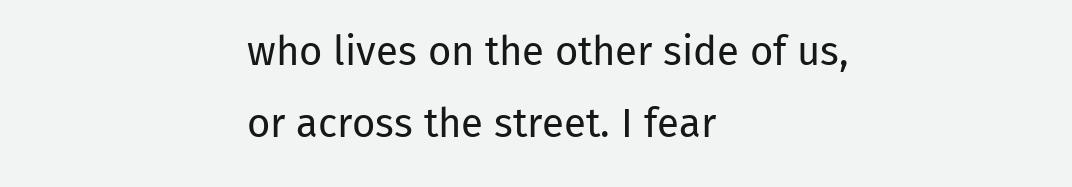who lives on the other side of us, or across the street. I fear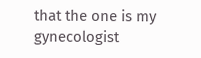that the one is my gynecologist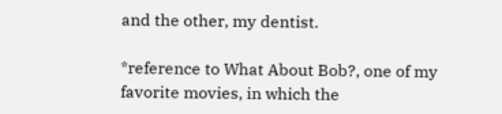and the other, my dentist.

*reference to What About Bob?, one of my favorite movies, in which the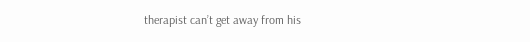therapist can’t get away from his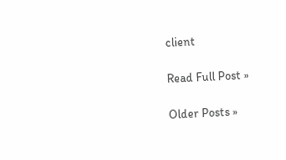client

Read Full Post »

Older Posts »